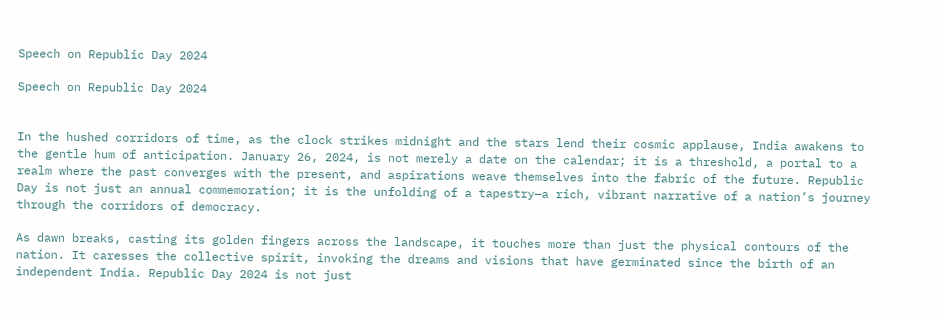Speech on Republic Day 2024

Speech on Republic Day 2024


In the hushed corridors of time, as the clock strikes midnight and the stars lend their cosmic applause, India awakens to the gentle hum of anticipation. January 26, 2024, is not merely a date on the calendar; it is a threshold, a portal to a realm where the past converges with the present, and aspirations weave themselves into the fabric of the future. Republic Day is not just an annual commemoration; it is the unfolding of a tapestry—a rich, vibrant narrative of a nation’s journey through the corridors of democracy.

As dawn breaks, casting its golden fingers across the landscape, it touches more than just the physical contours of the nation. It caresses the collective spirit, invoking the dreams and visions that have germinated since the birth of an independent India. Republic Day 2024 is not just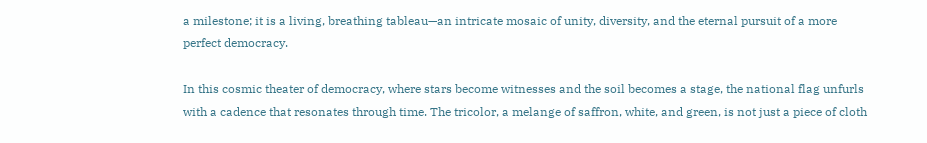a milestone; it is a living, breathing tableau—an intricate mosaic of unity, diversity, and the eternal pursuit of a more perfect democracy.

In this cosmic theater of democracy, where stars become witnesses and the soil becomes a stage, the national flag unfurls with a cadence that resonates through time. The tricolor, a melange of saffron, white, and green, is not just a piece of cloth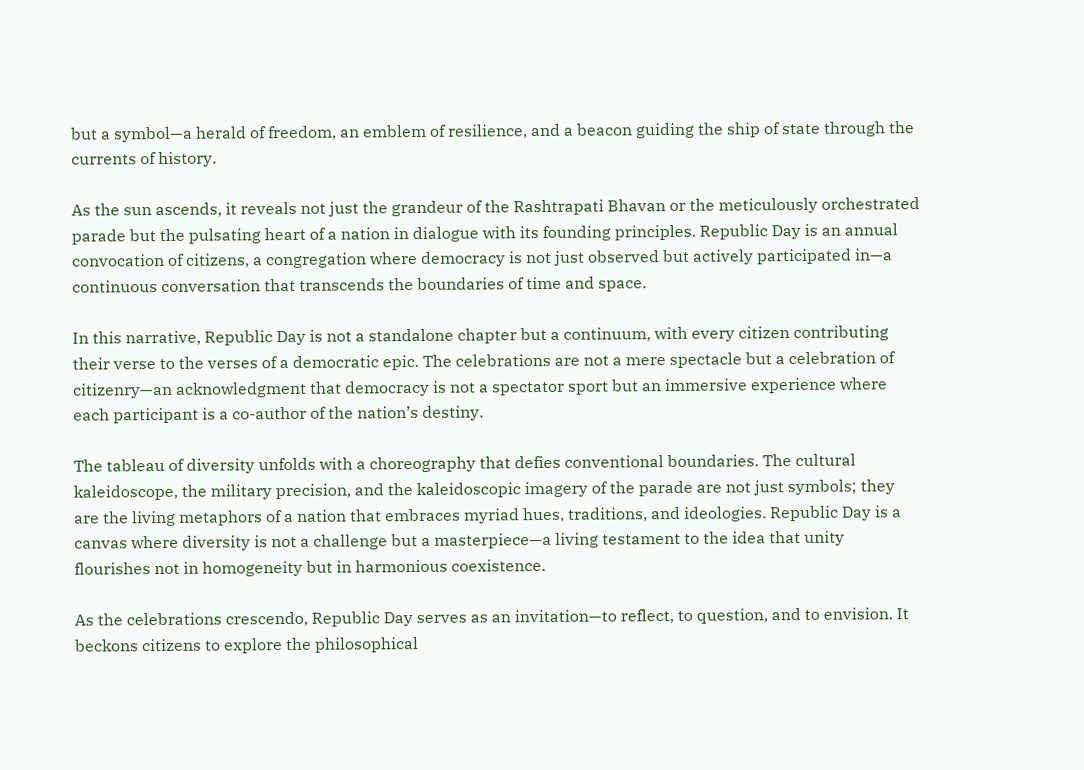but a symbol—a herald of freedom, an emblem of resilience, and a beacon guiding the ship of state through the currents of history.

As the sun ascends, it reveals not just the grandeur of the Rashtrapati Bhavan or the meticulously orchestrated parade but the pulsating heart of a nation in dialogue with its founding principles. Republic Day is an annual convocation of citizens, a congregation where democracy is not just observed but actively participated in—a continuous conversation that transcends the boundaries of time and space.

In this narrative, Republic Day is not a standalone chapter but a continuum, with every citizen contributing their verse to the verses of a democratic epic. The celebrations are not a mere spectacle but a celebration of citizenry—an acknowledgment that democracy is not a spectator sport but an immersive experience where each participant is a co-author of the nation’s destiny.

The tableau of diversity unfolds with a choreography that defies conventional boundaries. The cultural kaleidoscope, the military precision, and the kaleidoscopic imagery of the parade are not just symbols; they are the living metaphors of a nation that embraces myriad hues, traditions, and ideologies. Republic Day is a canvas where diversity is not a challenge but a masterpiece—a living testament to the idea that unity flourishes not in homogeneity but in harmonious coexistence.

As the celebrations crescendo, Republic Day serves as an invitation—to reflect, to question, and to envision. It beckons citizens to explore the philosophical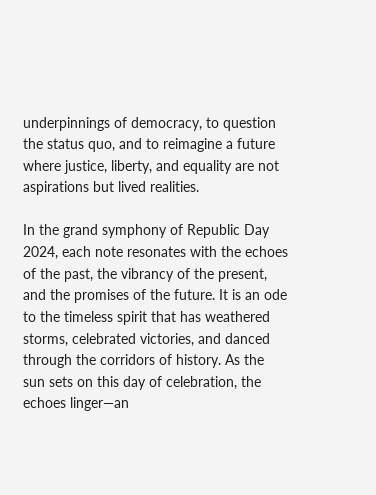underpinnings of democracy, to question the status quo, and to reimagine a future where justice, liberty, and equality are not aspirations but lived realities.

In the grand symphony of Republic Day 2024, each note resonates with the echoes of the past, the vibrancy of the present, and the promises of the future. It is an ode to the timeless spirit that has weathered storms, celebrated victories, and danced through the corridors of history. As the sun sets on this day of celebration, the echoes linger—an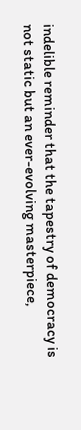indelible reminder that the tapestry of democracy is not static but an ever-evolving masterpiece,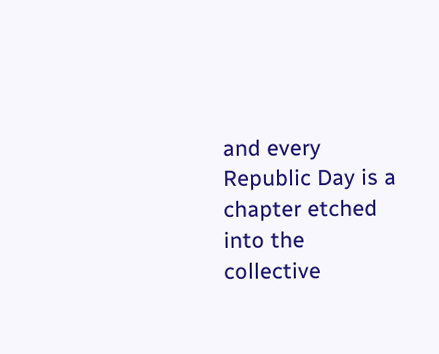and every Republic Day is a chapter etched into the collective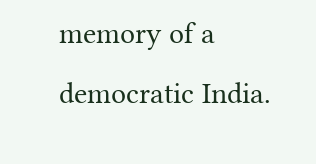memory of a democratic India.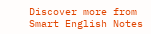Discover more from Smart English Notes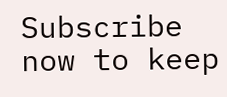Subscribe now to keep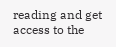reading and get access to the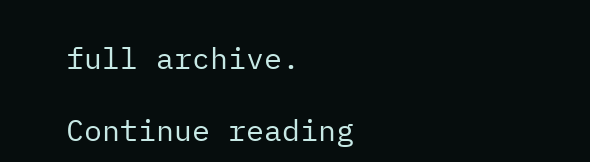full archive.

Continue reading